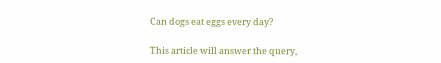Can dogs eat eggs every day?

This article will answer the query,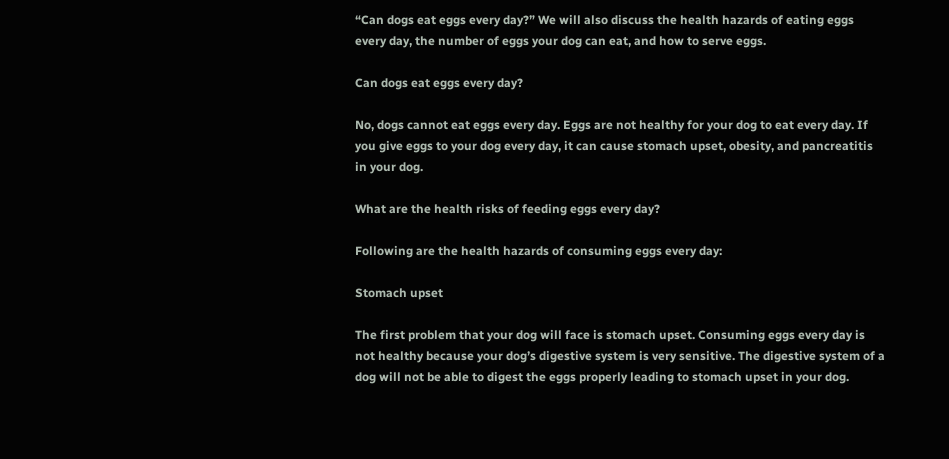“Can dogs eat eggs every day?” We will also discuss the health hazards of eating eggs every day, the number of eggs your dog can eat, and how to serve eggs.

Can dogs eat eggs every day?

No, dogs cannot eat eggs every day. Eggs are not healthy for your dog to eat every day. If you give eggs to your dog every day, it can cause stomach upset, obesity, and pancreatitis in your dog.

What are the health risks of feeding eggs every day?

Following are the health hazards of consuming eggs every day:

Stomach upset

The first problem that your dog will face is stomach upset. Consuming eggs every day is not healthy because your dog’s digestive system is very sensitive. The digestive system of a dog will not be able to digest the eggs properly leading to stomach upset in your dog.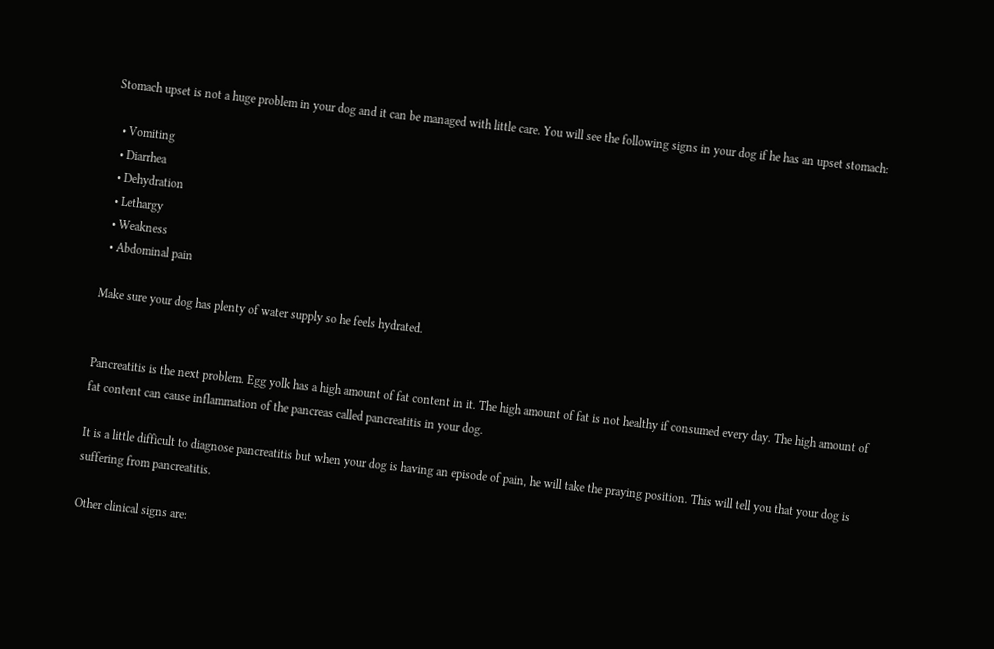Stomach upset is not a huge problem in your dog and it can be managed with little care. You will see the following signs in your dog if he has an upset stomach:

  • Vomiting
  • Diarrhea
  • Dehydration
  • Lethargy
  • Weakness
  • Abdominal pain

Make sure your dog has plenty of water supply so he feels hydrated.


Pancreatitis is the next problem. Egg yolk has a high amount of fat content in it. The high amount of fat is not healthy if consumed every day. The high amount of fat content can cause inflammation of the pancreas called pancreatitis in your dog.

It is a little difficult to diagnose pancreatitis but when your dog is having an episode of pain, he will take the praying position. This will tell you that your dog is suffering from pancreatitis.

Other clinical signs are: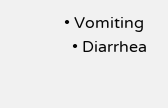• Vomiting
  • Diarrhea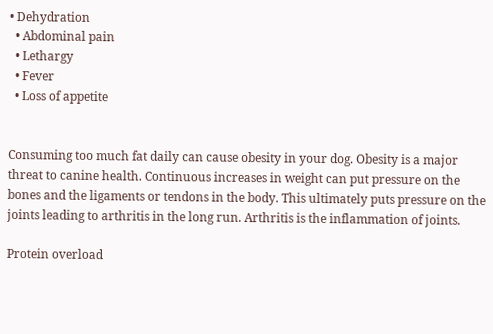• Dehydration
  • Abdominal pain
  • Lethargy
  • Fever
  • Loss of appetite


Consuming too much fat daily can cause obesity in your dog. Obesity is a major threat to canine health. Continuous increases in weight can put pressure on the bones and the ligaments or tendons in the body. This ultimately puts pressure on the joints leading to arthritis in the long run. Arthritis is the inflammation of joints.

Protein overload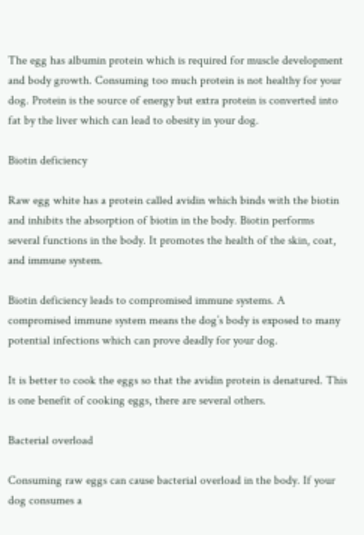The egg has albumin protein which is required for muscle development and body growth. Consuming too much protein is not healthy for your dog. Protein is the source of energy but extra protein is converted into fat by the liver which can lead to obesity in your dog.

Biotin deficiency

Raw egg white has a protein called avidin which binds with the biotin and inhibits the absorption of biotin in the body. Biotin performs several functions in the body. It promotes the health of the skin, coat, and immune system.

Biotin deficiency leads to compromised immune systems. A compromised immune system means the dog’s body is exposed to many potential infections which can prove deadly for your dog.

It is better to cook the eggs so that the avidin protein is denatured. This is one benefit of cooking eggs, there are several others.

Bacterial overload

Consuming raw eggs can cause bacterial overload in the body. If your dog consumes a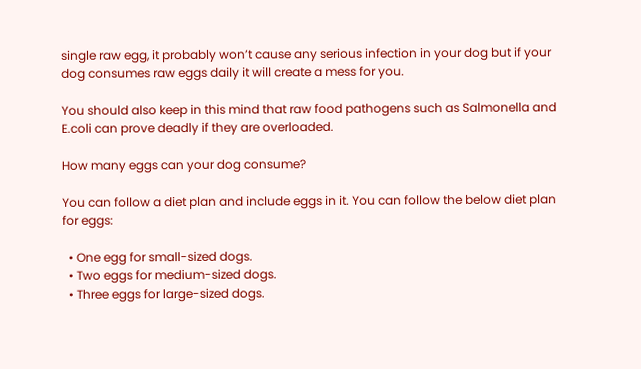single raw egg, it probably won’t cause any serious infection in your dog but if your dog consumes raw eggs daily it will create a mess for you.

You should also keep in this mind that raw food pathogens such as Salmonella and E.coli can prove deadly if they are overloaded.

How many eggs can your dog consume?

You can follow a diet plan and include eggs in it. You can follow the below diet plan for eggs:

  • One egg for small-sized dogs.
  • Two eggs for medium-sized dogs.
  • Three eggs for large-sized dogs.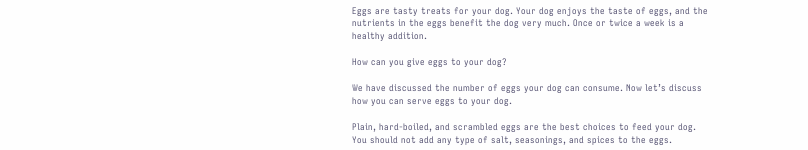Eggs are tasty treats for your dog. Your dog enjoys the taste of eggs, and the nutrients in the eggs benefit the dog very much. Once or twice a week is a healthy addition.

How can you give eggs to your dog?

We have discussed the number of eggs your dog can consume. Now let’s discuss how you can serve eggs to your dog.

Plain, hard-boiled, and scrambled eggs are the best choices to feed your dog. You should not add any type of salt, seasonings, and spices to the eggs.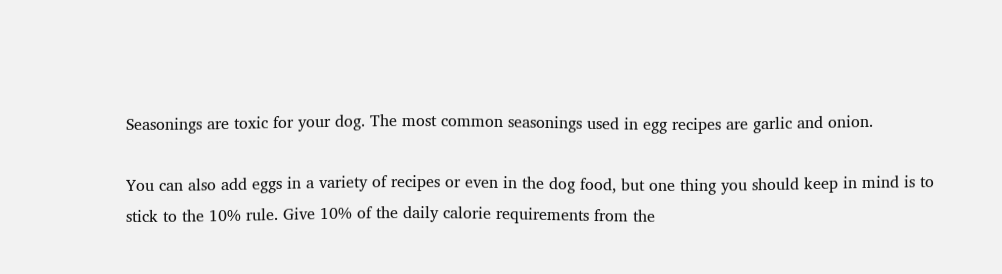Seasonings are toxic for your dog. The most common seasonings used in egg recipes are garlic and onion.

You can also add eggs in a variety of recipes or even in the dog food, but one thing you should keep in mind is to stick to the 10% rule. Give 10% of the daily calorie requirements from the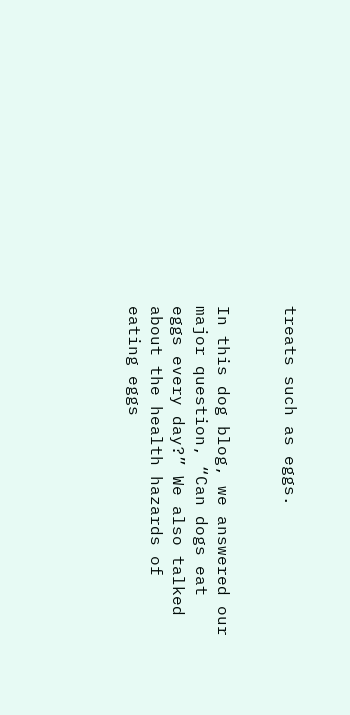treats such as eggs.


In this dog blog, we answered our major question, “Can dogs eat eggs every day?” We also talked about the health hazards of eating eggs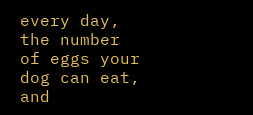every day, the number of eggs your dog can eat, and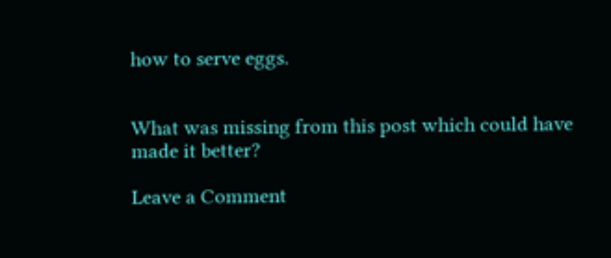how to serve eggs.


What was missing from this post which could have made it better?

Leave a Comment